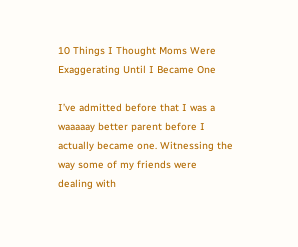10 Things I Thought Moms Were Exaggerating Until I Became One

I’ve admitted before that I was a waaaaay better parent before I actually became one. Witnessing the way some of my friends were dealing with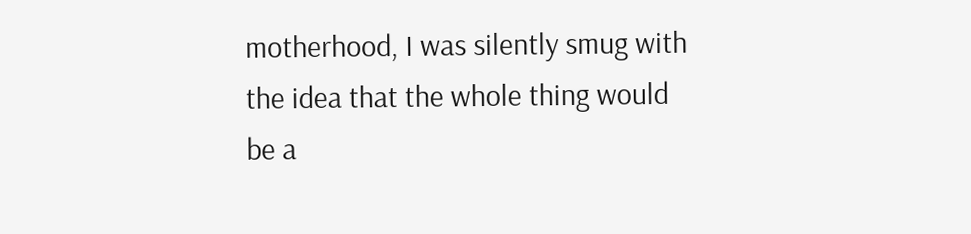motherhood, I was silently smug with the idea that the whole thing would be a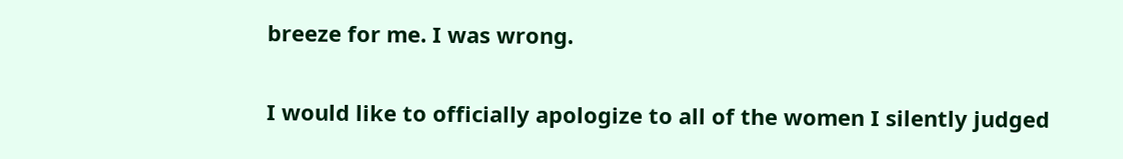breeze for me. I was wrong.

I would like to officially apologize to all of the women I silently judged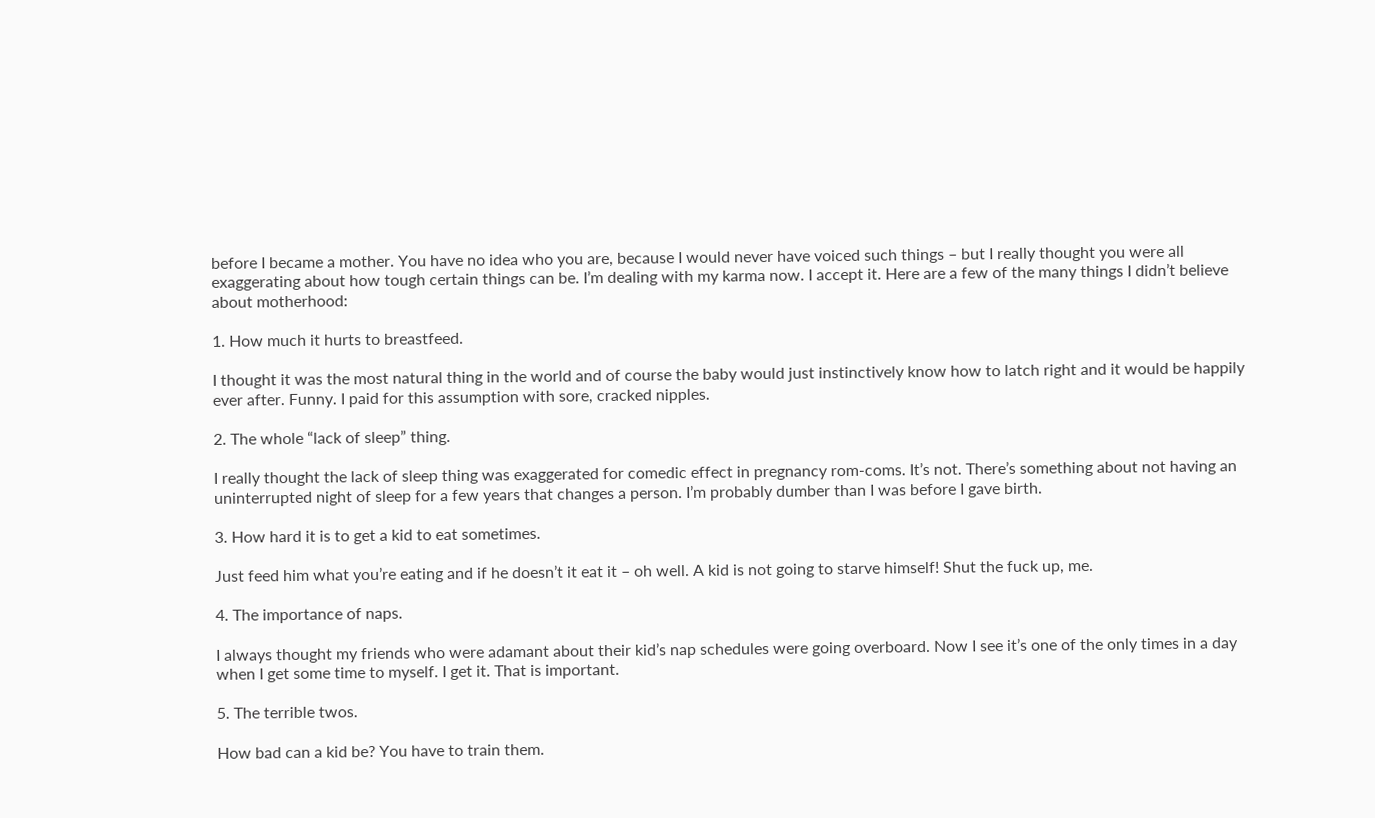before I became a mother. You have no idea who you are, because I would never have voiced such things – but I really thought you were all exaggerating about how tough certain things can be. I’m dealing with my karma now. I accept it. Here are a few of the many things I didn’t believe about motherhood:

1. How much it hurts to breastfeed.

I thought it was the most natural thing in the world and of course the baby would just instinctively know how to latch right and it would be happily ever after. Funny. I paid for this assumption with sore, cracked nipples.

2. The whole “lack of sleep” thing.

I really thought the lack of sleep thing was exaggerated for comedic effect in pregnancy rom-coms. It’s not. There’s something about not having an uninterrupted night of sleep for a few years that changes a person. I’m probably dumber than I was before I gave birth.

3. How hard it is to get a kid to eat sometimes.

Just feed him what you’re eating and if he doesn’t it eat it – oh well. A kid is not going to starve himself! Shut the fuck up, me.

4. The importance of naps.

I always thought my friends who were adamant about their kid’s nap schedules were going overboard. Now I see it’s one of the only times in a day when I get some time to myself. I get it. That is important.

5. The terrible twos.

How bad can a kid be? You have to train them.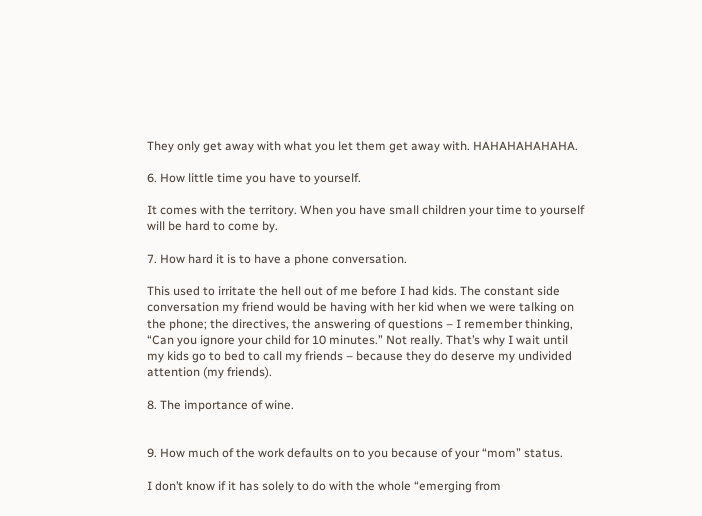They only get away with what you let them get away with. HAHAHAHAHAHA.

6. How little time you have to yourself.

It comes with the territory. When you have small children your time to yourself will be hard to come by.

7. How hard it is to have a phone conversation.

This used to irritate the hell out of me before I had kids. The constant side conversation my friend would be having with her kid when we were talking on the phone; the directives, the answering of questions – I remember thinking, “Can you ignore your child for 10 minutes.” Not really. That’s why I wait until my kids go to bed to call my friends – because they do deserve my undivided attention (my friends).

8. The importance of wine.


9. How much of the work defaults on to you because of your “mom” status.

I don’t know if it has solely to do with the whole “emerging from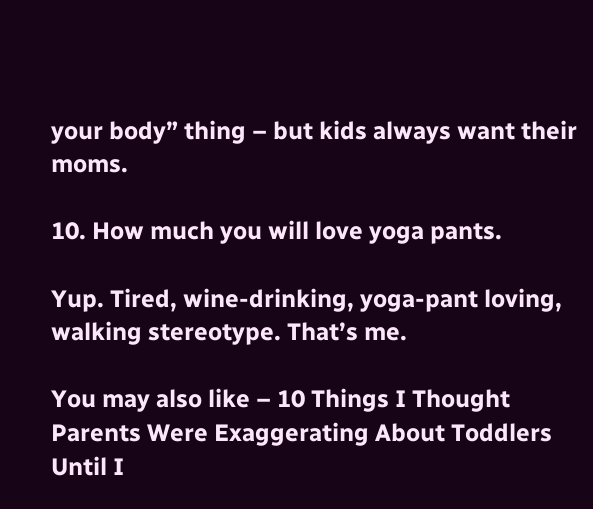your body” thing – but kids always want their moms.

10. How much you will love yoga pants.

Yup. Tired, wine-drinking, yoga-pant loving, walking stereotype. That’s me.

You may also like – 10 Things I Thought Parents Were Exaggerating About Toddlers Until I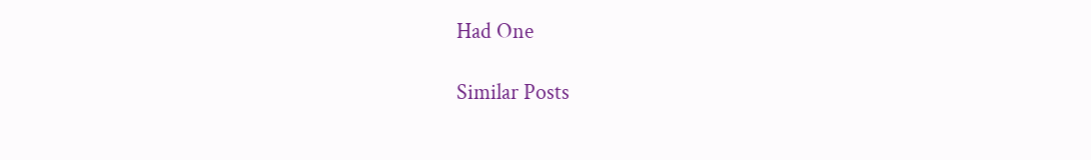Had One

Similar Posts